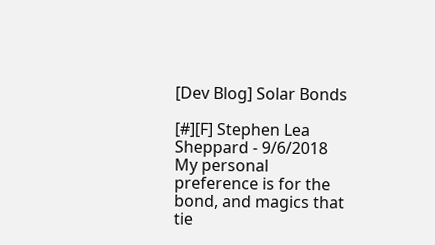[Dev Blog] Solar Bonds

[#][F] Stephen Lea Sheppard - 9/6/2018
My personal preference is for the bond, and magics that tie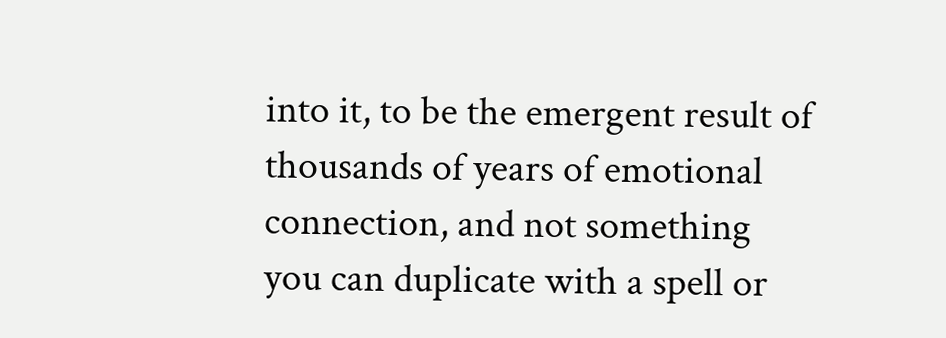into it, to be the emergent result of thousands of years of emotional connection, and not something you can duplicate with a spell or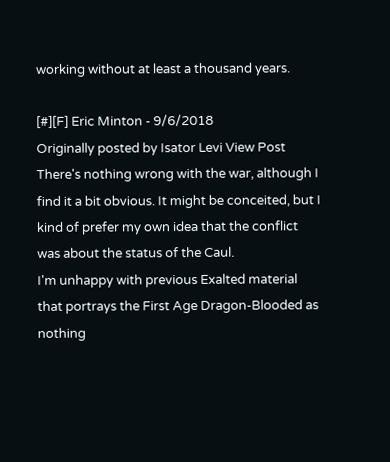working without at least a thousand years.

[#][F] Eric Minton - 9/6/2018
Originally posted by Isator Levi View Post
There's nothing wrong with the war, although I find it a bit obvious. It might be conceited, but I kind of prefer my own idea that the conflict was about the status of the Caul.
I'm unhappy with previous Exalted material that portrays the First Age Dragon-Blooded as nothing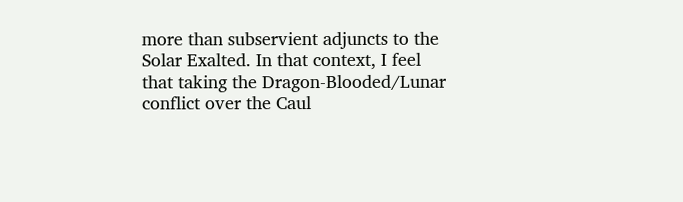more than subservient adjuncts to the Solar Exalted. In that context, I feel that taking the Dragon-Blooded/Lunar conflict over the Caul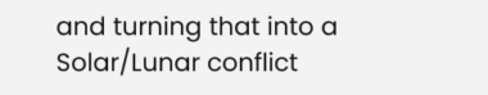and turning that into a Solar/Lunar conflict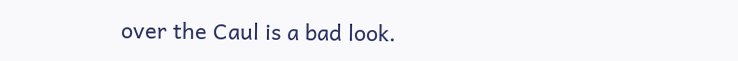over the Caul is a bad look.